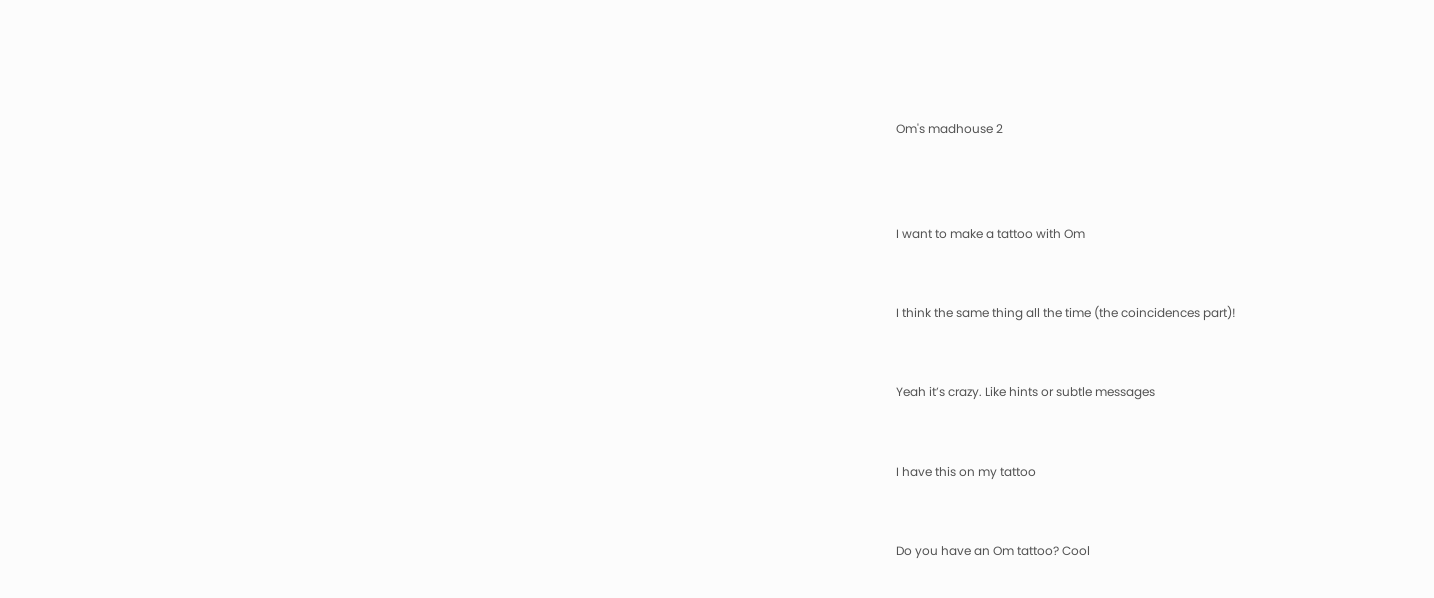Om's madhouse 2



I want to make a tattoo with Om


I think the same thing all the time (the coincidences part)!


Yeah it’s crazy. Like hints or subtle messages


I have this on my tattoo


Do you have an Om tattoo? Cool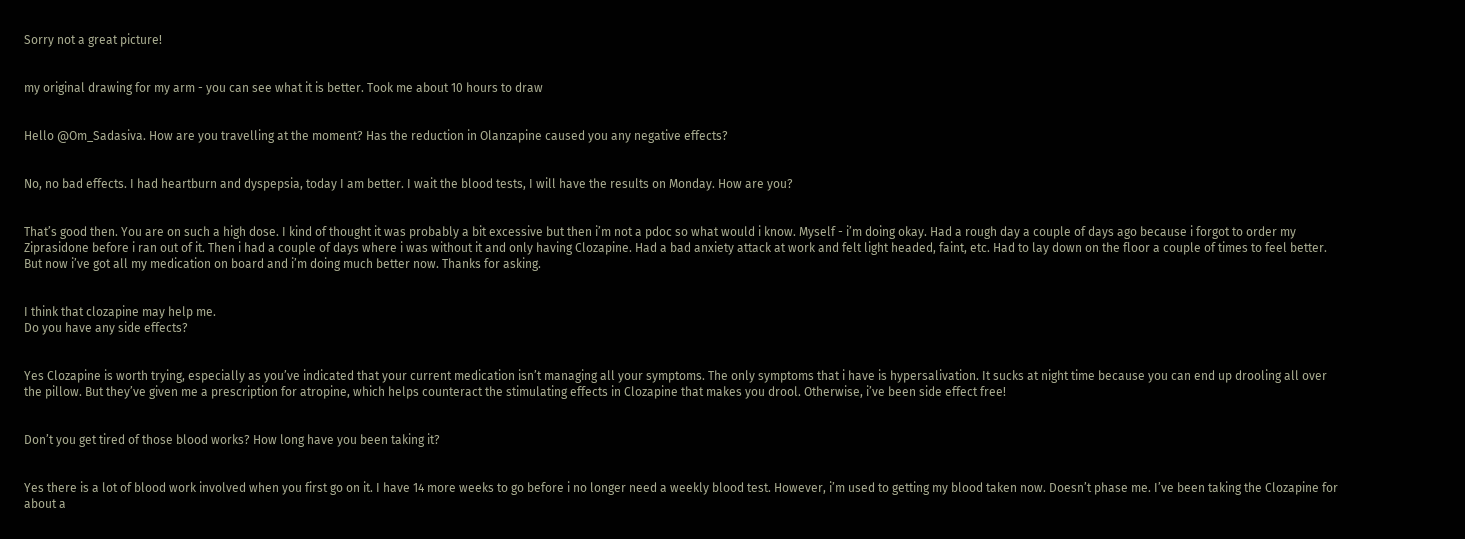Sorry not a great picture!


my original drawing for my arm - you can see what it is better. Took me about 10 hours to draw


Hello @Om_Sadasiva. How are you travelling at the moment? Has the reduction in Olanzapine caused you any negative effects?


No, no bad effects. I had heartburn and dyspepsia, today I am better. I wait the blood tests, I will have the results on Monday. How are you?


That’s good then. You are on such a high dose. I kind of thought it was probably a bit excessive but then i’m not a pdoc so what would i know. Myself - i’m doing okay. Had a rough day a couple of days ago because i forgot to order my Ziprasidone before i ran out of it. Then i had a couple of days where i was without it and only having Clozapine. Had a bad anxiety attack at work and felt light headed, faint, etc. Had to lay down on the floor a couple of times to feel better. But now i’ve got all my medication on board and i’m doing much better now. Thanks for asking.


I think that clozapine may help me.
Do you have any side effects?


Yes Clozapine is worth trying, especially as you’ve indicated that your current medication isn’t managing all your symptoms. The only symptoms that i have is hypersalivation. It sucks at night time because you can end up drooling all over the pillow. But they’ve given me a prescription for atropine, which helps counteract the stimulating effects in Clozapine that makes you drool. Otherwise, i’ve been side effect free!


Don’t you get tired of those blood works? How long have you been taking it?


Yes there is a lot of blood work involved when you first go on it. I have 14 more weeks to go before i no longer need a weekly blood test. However, i’m used to getting my blood taken now. Doesn’t phase me. I’ve been taking the Clozapine for about a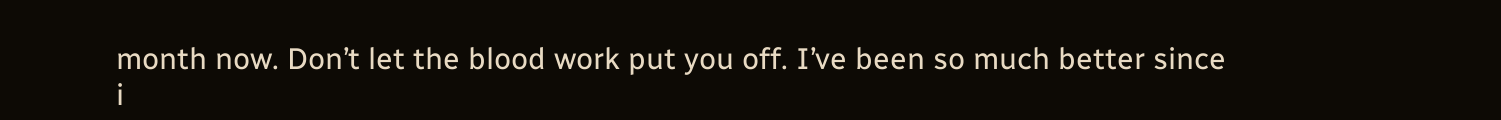month now. Don’t let the blood work put you off. I’ve been so much better since i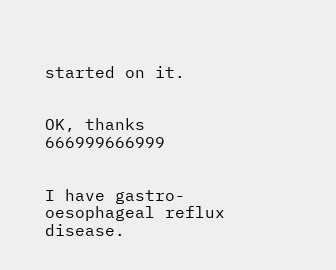started on it.


OK, thanks 666999666999


I have gastro-oesophageal reflux disease.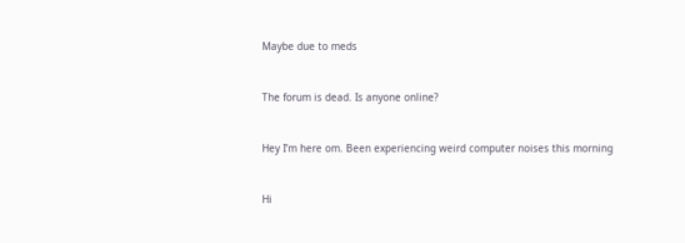Maybe due to meds


The forum is dead. Is anyone online?


Hey I’m here om. Been experiencing weird computer noises this morning


Hi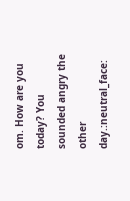om. How are you today? You sounded angry the other day.:neutral_face: